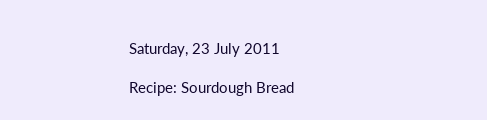Saturday, 23 July 2011

Recipe: Sourdough Bread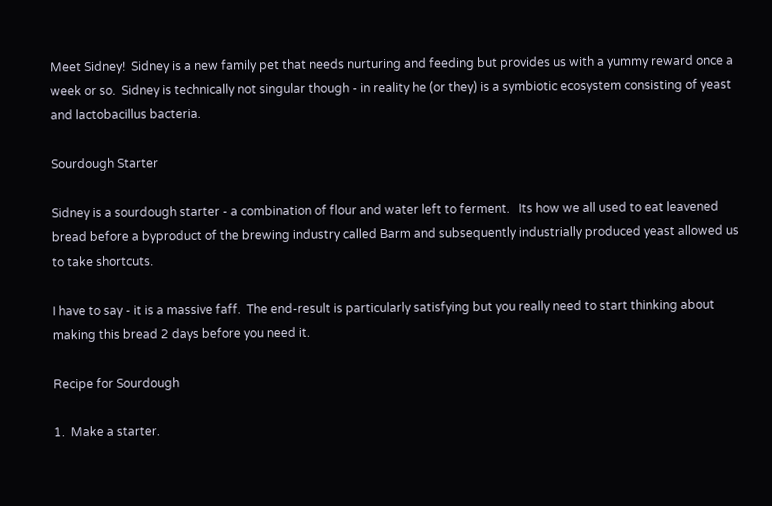Meet Sidney!  Sidney is a new family pet that needs nurturing and feeding but provides us with a yummy reward once a week or so.  Sidney is technically not singular though - in reality he (or they) is a symbiotic ecosystem consisting of yeast and lactobacillus bacteria.

Sourdough Starter

Sidney is a sourdough starter - a combination of flour and water left to ferment.   Its how we all used to eat leavened bread before a byproduct of the brewing industry called Barm and subsequently industrially produced yeast allowed us to take shortcuts.

I have to say - it is a massive faff.  The end-result is particularly satisfying but you really need to start thinking about making this bread 2 days before you need it.

Recipe for Sourdough

1.  Make a starter.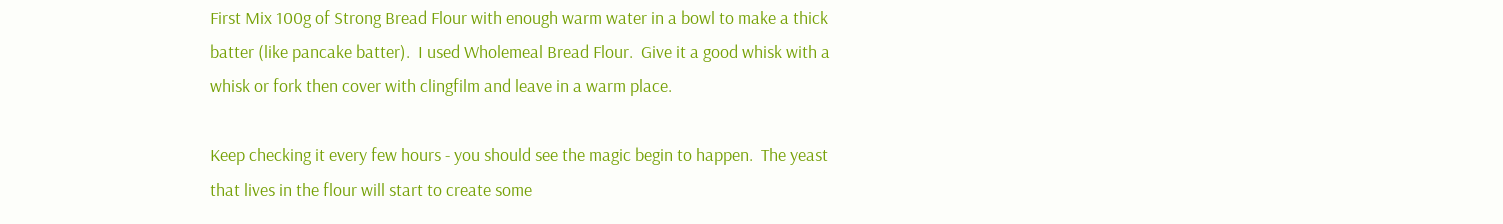First Mix 100g of Strong Bread Flour with enough warm water in a bowl to make a thick batter (like pancake batter).  I used Wholemeal Bread Flour.  Give it a good whisk with a whisk or fork then cover with clingfilm and leave in a warm place.

Keep checking it every few hours - you should see the magic begin to happen.  The yeast that lives in the flour will start to create some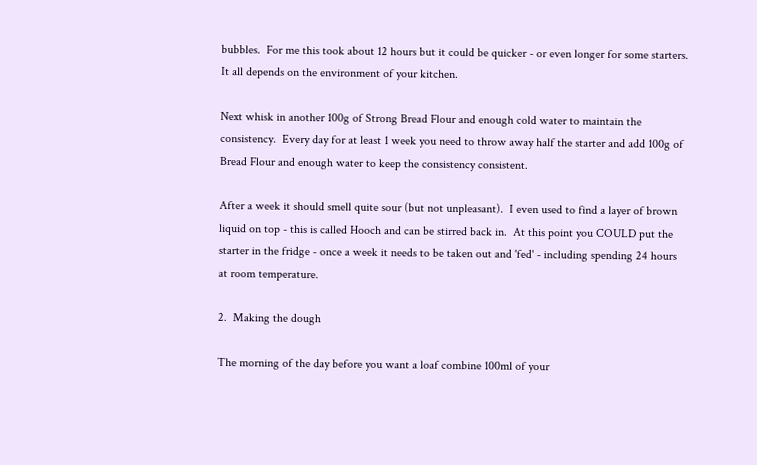bubbles.  For me this took about 12 hours but it could be quicker - or even longer for some starters.  It all depends on the environment of your kitchen.

Next whisk in another 100g of Strong Bread Flour and enough cold water to maintain the consistency.  Every day for at least 1 week you need to throw away half the starter and add 100g of Bread Flour and enough water to keep the consistency consistent.

After a week it should smell quite sour (but not unpleasant).  I even used to find a layer of brown liquid on top - this is called Hooch and can be stirred back in.  At this point you COULD put the starter in the fridge - once a week it needs to be taken out and 'fed' - including spending 24 hours at room temperature.

2.  Making the dough

The morning of the day before you want a loaf combine 100ml of your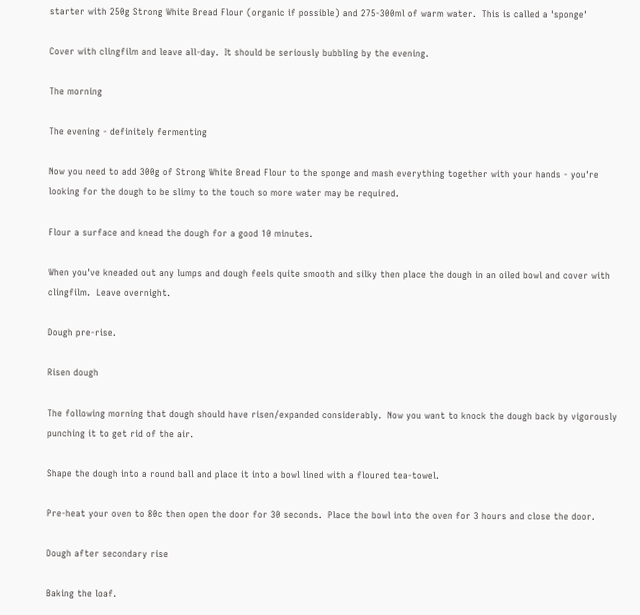starter with 250g Strong White Bread Flour (organic if possible) and 275-300ml of warm water.  This is called a 'sponge'

Cover with clingfilm and leave all-day.  It should be seriously bubbling by the evening.

The morning

The evening - definitely fermenting

Now you need to add 300g of Strong White Bread Flour to the sponge and mash everything together with your hands - you're looking for the dough to be slimy to the touch so more water may be required.

Flour a surface and knead the dough for a good 10 minutes.

When you've kneaded out any lumps and dough feels quite smooth and silky then place the dough in an oiled bowl and cover with clingfilm.  Leave overnight.

Dough pre-rise.

Risen dough

The following morning that dough should have risen/expanded considerably.  Now you want to knock the dough back by vigorously punching it to get rid of the air.

Shape the dough into a round ball and place it into a bowl lined with a floured tea-towel.

Pre-heat your oven to 80c then open the door for 30 seconds.  Place the bowl into the oven for 3 hours and close the door.

Dough after secondary rise

Baking the loaf.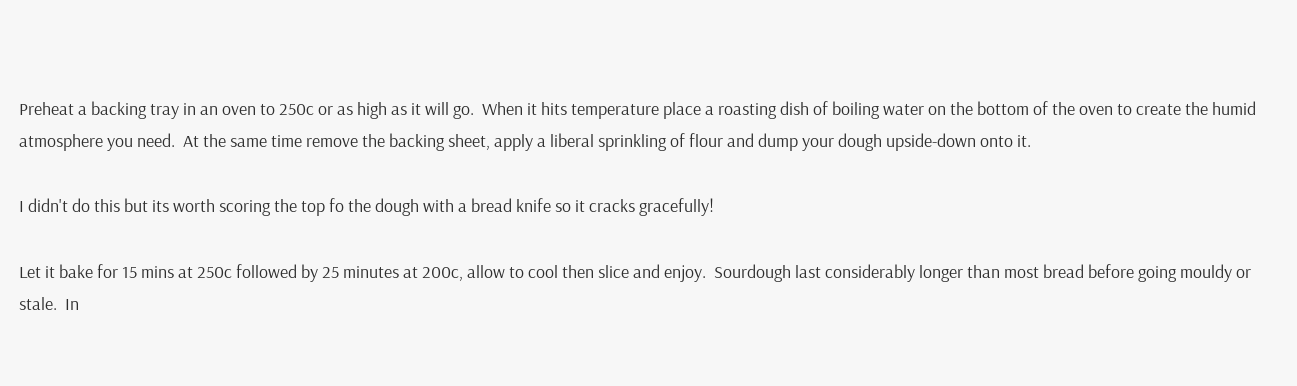Preheat a backing tray in an oven to 250c or as high as it will go.  When it hits temperature place a roasting dish of boiling water on the bottom of the oven to create the humid atmosphere you need.  At the same time remove the backing sheet, apply a liberal sprinkling of flour and dump your dough upside-down onto it.

I didn't do this but its worth scoring the top fo the dough with a bread knife so it cracks gracefully!

Let it bake for 15 mins at 250c followed by 25 minutes at 200c, allow to cool then slice and enjoy.  Sourdough last considerably longer than most bread before going mouldy or stale.  In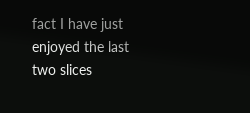fact I have just enjoyed the last two slices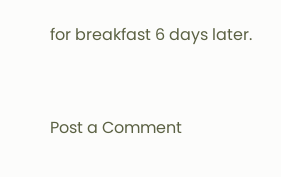for breakfast 6 days later.


Post a Comment